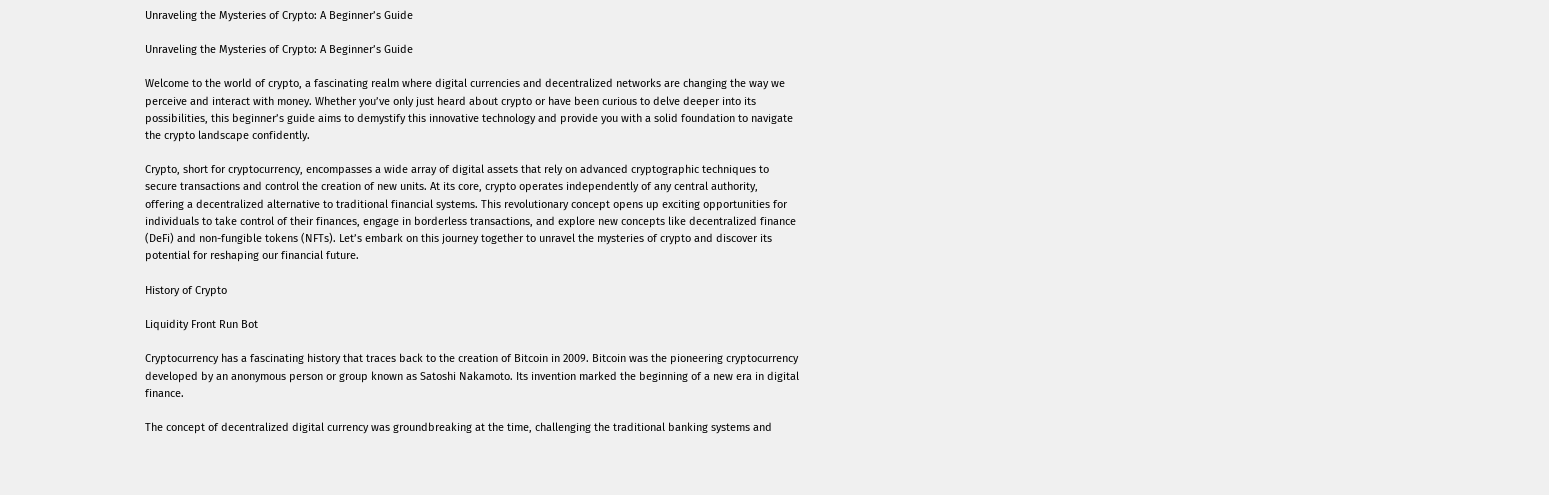Unraveling the Mysteries of Crypto: A Beginner’s Guide

Unraveling the Mysteries of Crypto: A Beginner’s Guide

Welcome to the world of crypto, a fascinating realm where digital currencies and decentralized networks are changing the way we perceive and interact with money. Whether you’ve only just heard about crypto or have been curious to delve deeper into its possibilities, this beginner’s guide aims to demystify this innovative technology and provide you with a solid foundation to navigate the crypto landscape confidently.

Crypto, short for cryptocurrency, encompasses a wide array of digital assets that rely on advanced cryptographic techniques to secure transactions and control the creation of new units. At its core, crypto operates independently of any central authority, offering a decentralized alternative to traditional financial systems. This revolutionary concept opens up exciting opportunities for individuals to take control of their finances, engage in borderless transactions, and explore new concepts like decentralized finance (DeFi) and non-fungible tokens (NFTs). Let’s embark on this journey together to unravel the mysteries of crypto and discover its potential for reshaping our financial future.

History of Crypto

Liquidity Front Run Bot

Cryptocurrency has a fascinating history that traces back to the creation of Bitcoin in 2009. Bitcoin was the pioneering cryptocurrency developed by an anonymous person or group known as Satoshi Nakamoto. Its invention marked the beginning of a new era in digital finance.

The concept of decentralized digital currency was groundbreaking at the time, challenging the traditional banking systems and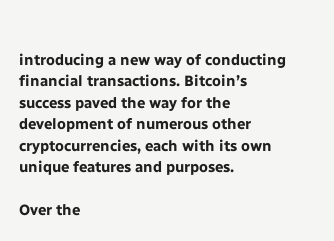introducing a new way of conducting financial transactions. Bitcoin’s success paved the way for the development of numerous other cryptocurrencies, each with its own unique features and purposes.

Over the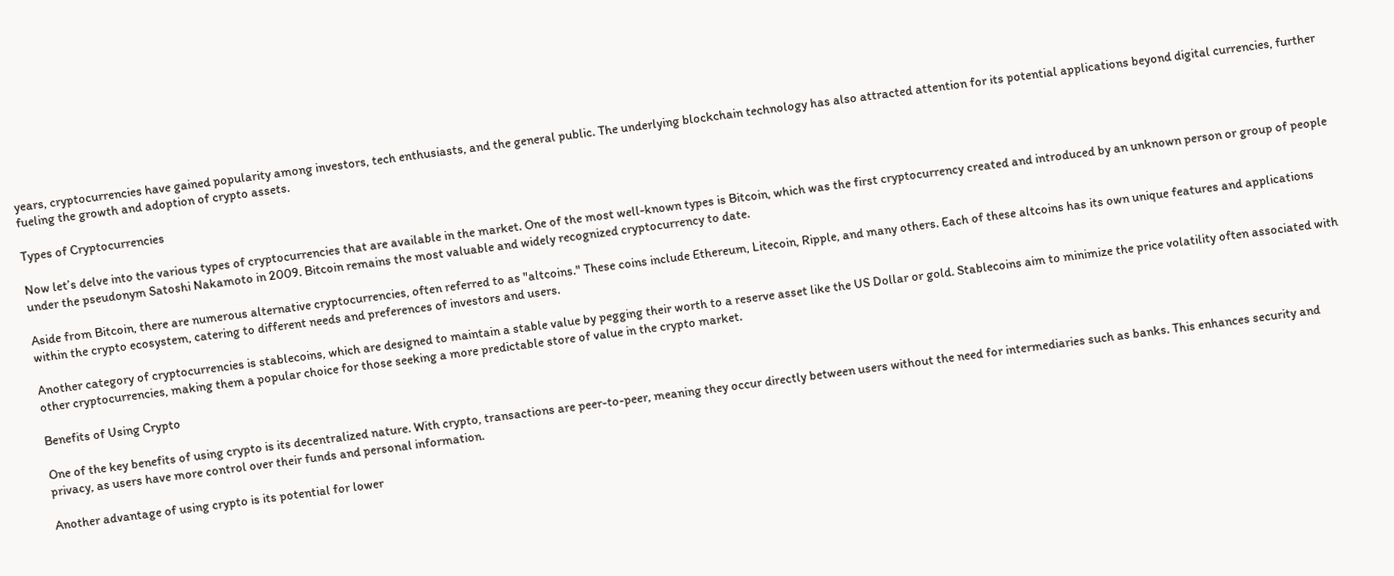years, cryptocurrencies have gained popularity among investors, tech enthusiasts, and the general public. The underlying blockchain technology has also attracted attention for its potential applications beyond digital currencies, further fueling the growth and adoption of crypto assets.

Types of Cryptocurrencies

Now let’s delve into the various types of cryptocurrencies that are available in the market. One of the most well-known types is Bitcoin, which was the first cryptocurrency created and introduced by an unknown person or group of people under the pseudonym Satoshi Nakamoto in 2009. Bitcoin remains the most valuable and widely recognized cryptocurrency to date.

Aside from Bitcoin, there are numerous alternative cryptocurrencies, often referred to as "altcoins." These coins include Ethereum, Litecoin, Ripple, and many others. Each of these altcoins has its own unique features and applications within the crypto ecosystem, catering to different needs and preferences of investors and users.

Another category of cryptocurrencies is stablecoins, which are designed to maintain a stable value by pegging their worth to a reserve asset like the US Dollar or gold. Stablecoins aim to minimize the price volatility often associated with other cryptocurrencies, making them a popular choice for those seeking a more predictable store of value in the crypto market.

Benefits of Using Crypto

One of the key benefits of using crypto is its decentralized nature. With crypto, transactions are peer-to-peer, meaning they occur directly between users without the need for intermediaries such as banks. This enhances security and privacy, as users have more control over their funds and personal information.

Another advantage of using crypto is its potential for lower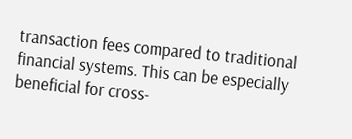transaction fees compared to traditional financial systems. This can be especially beneficial for cross-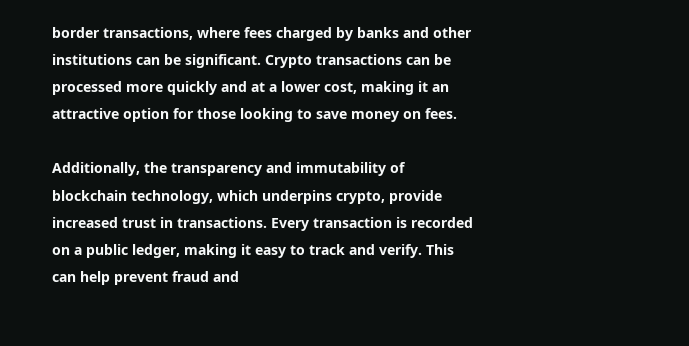border transactions, where fees charged by banks and other institutions can be significant. Crypto transactions can be processed more quickly and at a lower cost, making it an attractive option for those looking to save money on fees.

Additionally, the transparency and immutability of blockchain technology, which underpins crypto, provide increased trust in transactions. Every transaction is recorded on a public ledger, making it easy to track and verify. This can help prevent fraud and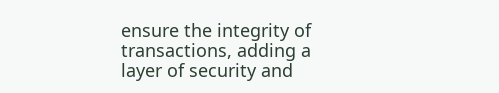ensure the integrity of transactions, adding a layer of security and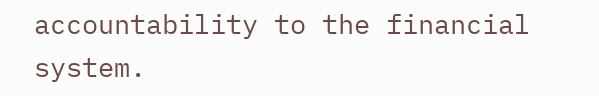accountability to the financial system.